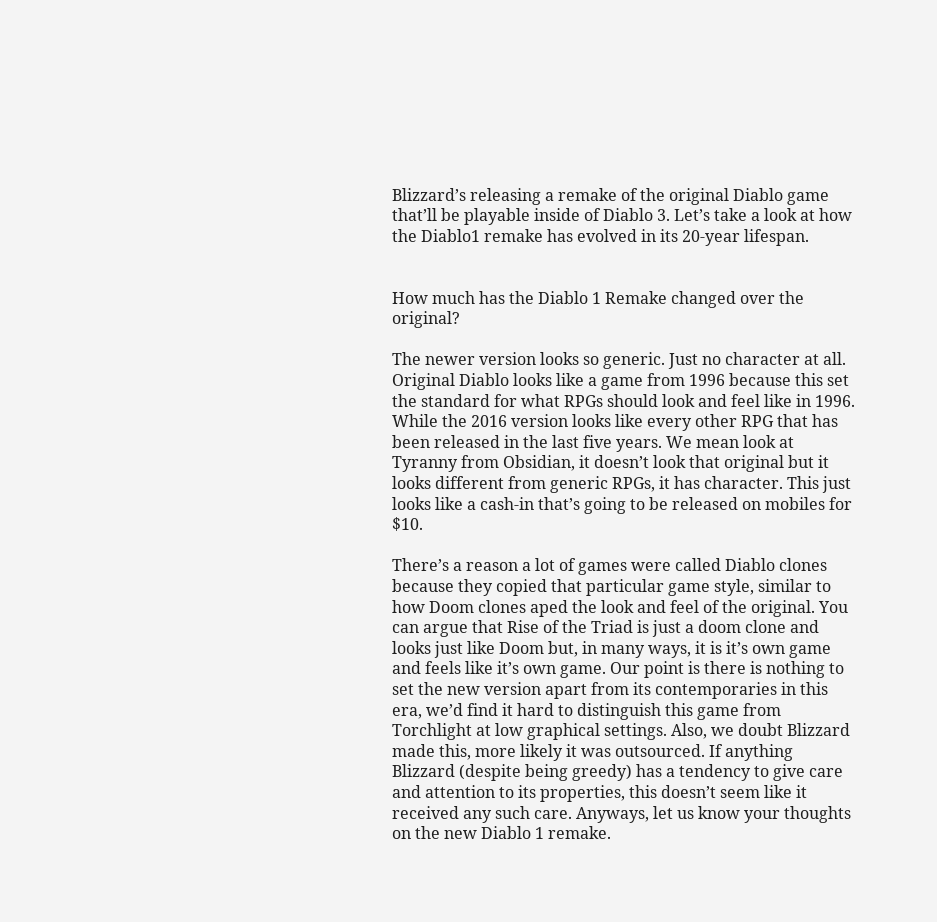Blizzard’s releasing a remake of the original Diablo game that’ll be playable inside of Diablo 3. Let’s take a look at how the Diablo1 remake has evolved in its 20-year lifespan.


How much has the Diablo 1 Remake changed over the original?

The newer version looks so generic. Just no character at all. Original Diablo looks like a game from 1996 because this set the standard for what RPGs should look and feel like in 1996. While the 2016 version looks like every other RPG that has been released in the last five years. We mean look at Tyranny from Obsidian, it doesn’t look that original but it looks different from generic RPGs, it has character. This just looks like a cash-in that’s going to be released on mobiles for $10.

There’s a reason a lot of games were called Diablo clones because they copied that particular game style, similar to how Doom clones aped the look and feel of the original. You can argue that Rise of the Triad is just a doom clone and looks just like Doom but, in many ways, it is it’s own game and feels like it’s own game. Our point is there is nothing to set the new version apart from its contemporaries in this era, we’d find it hard to distinguish this game from Torchlight at low graphical settings. Also, we doubt Blizzard made this, more likely it was outsourced. If anything Blizzard (despite being greedy) has a tendency to give care and attention to its properties, this doesn’t seem like it received any such care. Anyways, let us know your thoughts on the new Diablo 1 remake.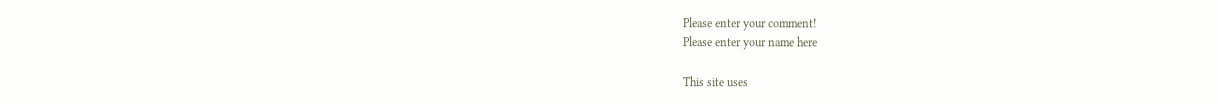Please enter your comment!
Please enter your name here

This site uses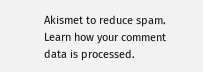Akismet to reduce spam. Learn how your comment data is processed.